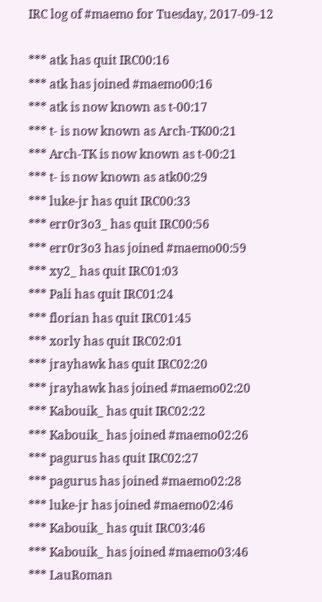IRC log of #maemo for Tuesday, 2017-09-12

*** atk has quit IRC00:16
*** atk has joined #maemo00:16
*** atk is now known as t-00:17
*** t- is now known as Arch-TK00:21
*** Arch-TK is now known as t-00:21
*** t- is now known as atk00:29
*** luke-jr has quit IRC00:33
*** err0r3o3_ has quit IRC00:56
*** err0r3o3 has joined #maemo00:59
*** xy2_ has quit IRC01:03
*** Pali has quit IRC01:24
*** florian has quit IRC01:45
*** xorly has quit IRC02:01
*** jrayhawk has quit IRC02:20
*** jrayhawk has joined #maemo02:20
*** Kabouik_ has quit IRC02:22
*** Kabouik_ has joined #maemo02:26
*** pagurus has quit IRC02:27
*** pagurus has joined #maemo02:28
*** luke-jr has joined #maemo02:46
*** Kabouik_ has quit IRC03:46
*** Kabouik_ has joined #maemo03:46
*** LauRoman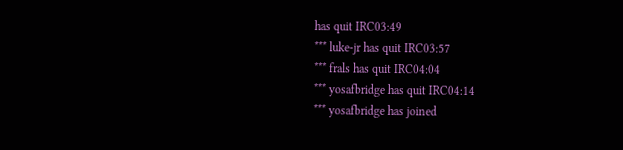has quit IRC03:49
*** luke-jr has quit IRC03:57
*** frals has quit IRC04:04
*** yosafbridge has quit IRC04:14
*** yosafbridge has joined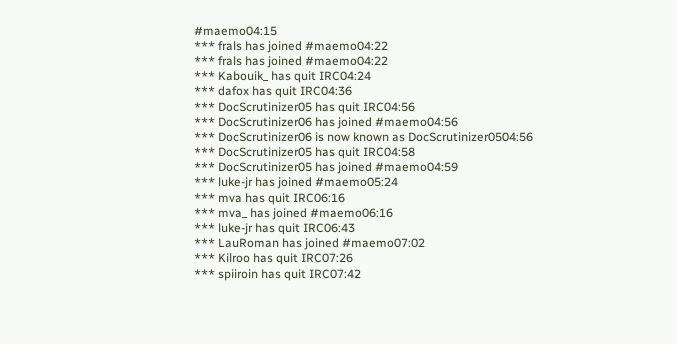#maemo04:15
*** frals has joined #maemo04:22
*** frals has joined #maemo04:22
*** Kabouik_ has quit IRC04:24
*** dafox has quit IRC04:36
*** DocScrutinizer05 has quit IRC04:56
*** DocScrutinizer06 has joined #maemo04:56
*** DocScrutinizer06 is now known as DocScrutinizer0504:56
*** DocScrutinizer05 has quit IRC04:58
*** DocScrutinizer05 has joined #maemo04:59
*** luke-jr has joined #maemo05:24
*** mva has quit IRC06:16
*** mva_ has joined #maemo06:16
*** luke-jr has quit IRC06:43
*** LauRoman has joined #maemo07:02
*** Kilroo has quit IRC07:26
*** spiiroin has quit IRC07:42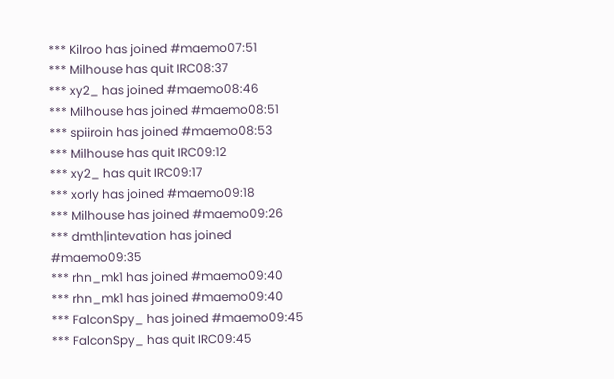*** Kilroo has joined #maemo07:51
*** Milhouse has quit IRC08:37
*** xy2_ has joined #maemo08:46
*** Milhouse has joined #maemo08:51
*** spiiroin has joined #maemo08:53
*** Milhouse has quit IRC09:12
*** xy2_ has quit IRC09:17
*** xorly has joined #maemo09:18
*** Milhouse has joined #maemo09:26
*** dmth|intevation has joined #maemo09:35
*** rhn_mk1 has joined #maemo09:40
*** rhn_mk1 has joined #maemo09:40
*** FalconSpy_ has joined #maemo09:45
*** FalconSpy_ has quit IRC09:45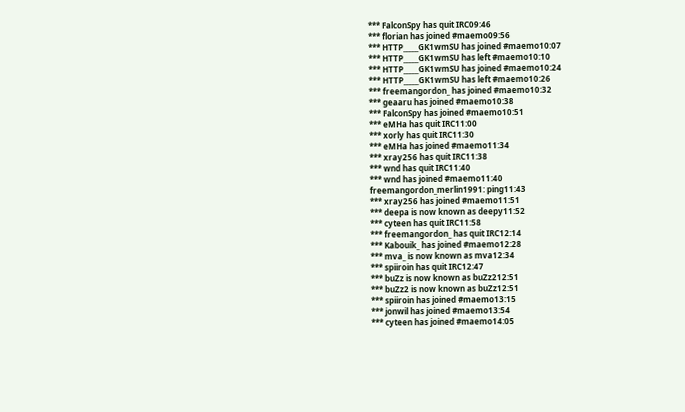*** FalconSpy has quit IRC09:46
*** florian has joined #maemo09:56
*** HTTP_____GK1wmSU has joined #maemo10:07
*** HTTP_____GK1wmSU has left #maemo10:10
*** HTTP_____GK1wmSU has joined #maemo10:24
*** HTTP_____GK1wmSU has left #maemo10:26
*** freemangordon_ has joined #maemo10:32
*** geaaru has joined #maemo10:38
*** FalconSpy has joined #maemo10:51
*** eMHa has quit IRC11:00
*** xorly has quit IRC11:30
*** eMHa has joined #maemo11:34
*** xray256 has quit IRC11:38
*** wnd has quit IRC11:40
*** wnd has joined #maemo11:40
freemangordon_merlin1991: ping11:43
*** xray256 has joined #maemo11:51
*** deepa is now known as deepy11:52
*** cyteen has quit IRC11:58
*** freemangordon_ has quit IRC12:14
*** Kabouik_ has joined #maemo12:28
*** mva_ is now known as mva12:34
*** spiiroin has quit IRC12:47
*** buZz is now known as buZz212:51
*** buZz2 is now known as buZz12:51
*** spiiroin has joined #maemo13:15
*** jonwil has joined #maemo13:54
*** cyteen has joined #maemo14:05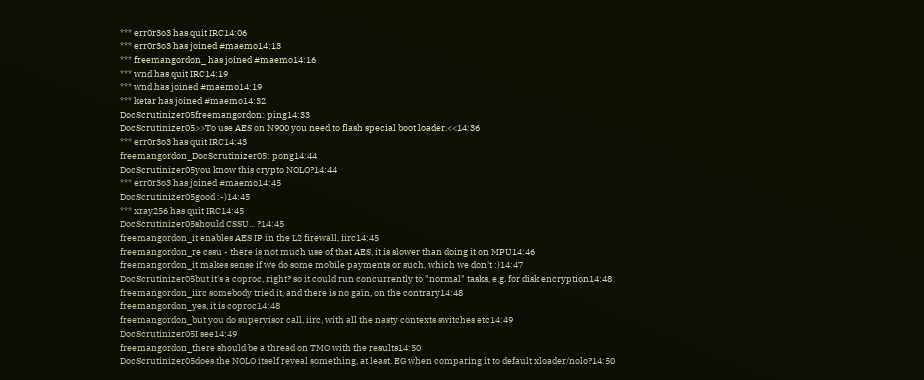*** err0r3o3 has quit IRC14:06
*** err0r3o3 has joined #maemo14:13
*** freemangordon_ has joined #maemo14:16
*** wnd has quit IRC14:19
*** wnd has joined #maemo14:19
*** ketar has joined #maemo14:32
DocScrutinizer05freemangordon: ping14:33
DocScrutinizer05>>To use AES on N900 you need to flash special boot loader.<<14:36
*** err0r3o3 has quit IRC14:43
freemangordon_DocScrutinizer05: pong14:44
DocScrutinizer05you know this crypto NOLO?14:44
*** err0r3o3 has joined #maemo14:45
DocScrutinizer05good :-)14:45
*** xray256 has quit IRC14:45
DocScrutinizer05should CSSU... ?14:45
freemangordon_it enables AES IP in the L2 firewall, iirc14:45
freemangordon_re cssu - there is not much use of that AES, it is slower than doing it on MPU14:46
freemangordon_it makes sense if we do some mobile payments or such, which we don't :)14:47
DocScrutinizer05but it's a coproc, right? so it could run concurrently to "normal" tasks, e.g. for disk encryption14:48
freemangordon_iirc somebody tried it, and there is no gain, on the contrary14:48
freemangordon_yes, it is coproc14:48
freemangordon_but you do supervisor call, iirc, with all the nasty contexts switches etc14:49
DocScrutinizer05I see14:49
freemangordon_there should be a thread on TMO with the results14:50
DocScrutinizer05does the NOLO itself reveal something, at least. EG when comparing it to default xloader/nolo?14:50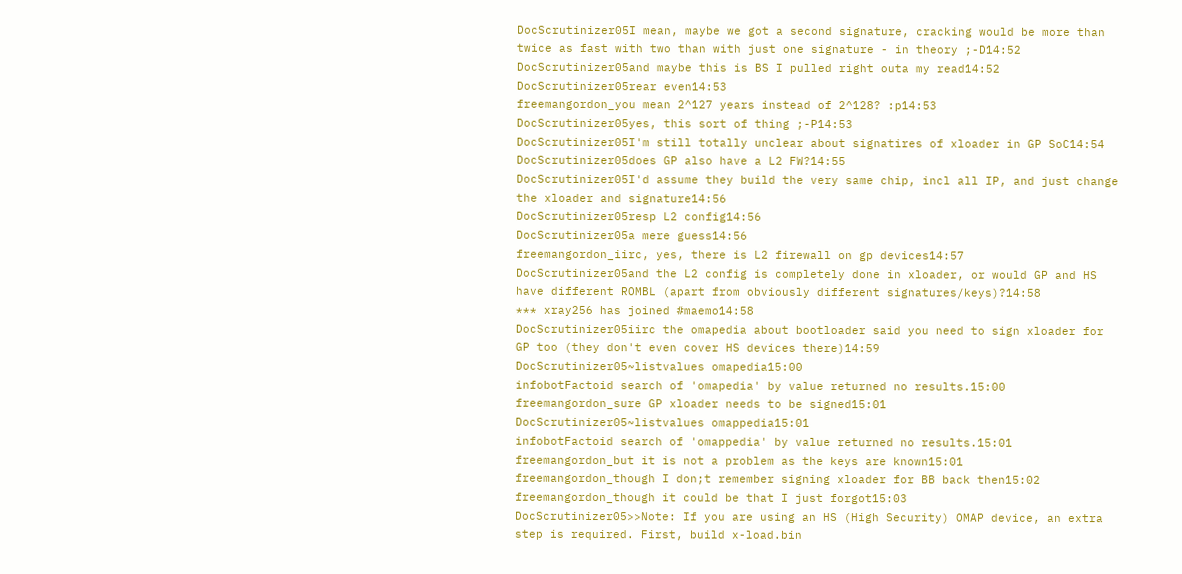DocScrutinizer05I mean, maybe we got a second signature, cracking would be more than twice as fast with two than with just one signature - in theory ;-D14:52
DocScrutinizer05and maybe this is BS I pulled right outa my read14:52
DocScrutinizer05rear even14:53
freemangordon_you mean 2^127 years instead of 2^128? :p14:53
DocScrutinizer05yes, this sort of thing ;-P14:53
DocScrutinizer05I'm still totally unclear about signatires of xloader in GP SoC14:54
DocScrutinizer05does GP also have a L2 FW?14:55
DocScrutinizer05I'd assume they build the very same chip, incl all IP, and just change the xloader and signature14:56
DocScrutinizer05resp L2 config14:56
DocScrutinizer05a mere guess14:56
freemangordon_iirc, yes, there is L2 firewall on gp devices14:57
DocScrutinizer05and the L2 config is completely done in xloader, or would GP and HS have different ROMBL (apart from obviously different signatures/keys)?14:58
*** xray256 has joined #maemo14:58
DocScrutinizer05iirc the omapedia about bootloader said you need to sign xloader for GP too (they don't even cover HS devices there)14:59
DocScrutinizer05~listvalues omapedia15:00
infobotFactoid search of 'omapedia' by value returned no results.15:00
freemangordon_sure GP xloader needs to be signed15:01
DocScrutinizer05~listvalues omappedia15:01
infobotFactoid search of 'omappedia' by value returned no results.15:01
freemangordon_but it is not a problem as the keys are known15:01
freemangordon_though I don;t remember signing xloader for BB back then15:02
freemangordon_though it could be that I just forgot15:03
DocScrutinizer05>>Note: If you are using an HS (High Security) OMAP device, an extra step is required. First, build x-load.bin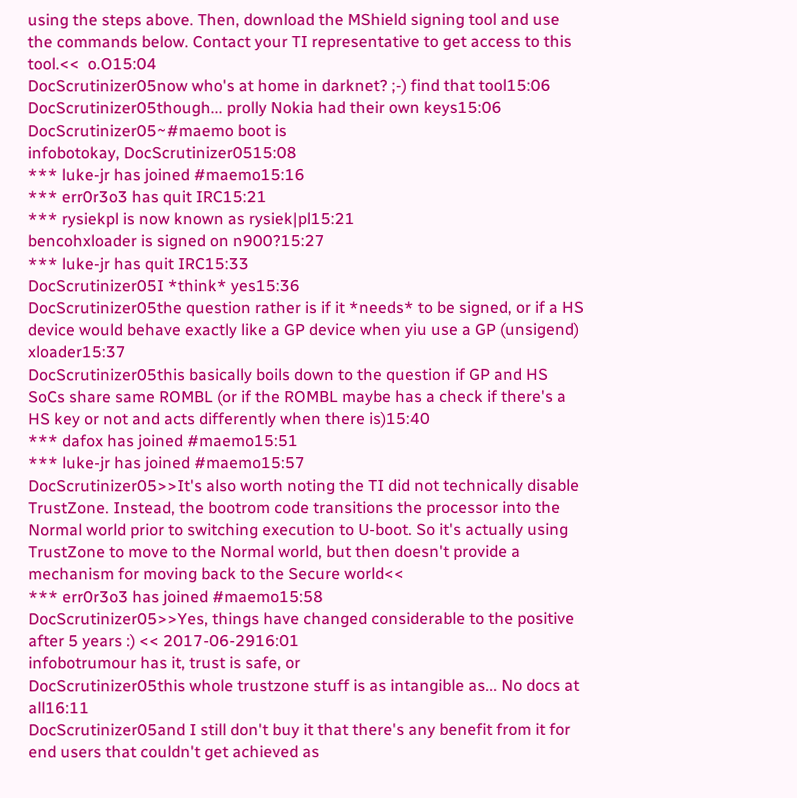using the steps above. Then, download the MShield signing tool and use the commands below. Contact your TI representative to get access to this tool.<<  o.O15:04
DocScrutinizer05now who's at home in darknet? ;-) find that tool15:06
DocScrutinizer05though... prolly Nokia had their own keys15:06
DocScrutinizer05~#maemo boot is
infobotokay, DocScrutinizer0515:08
*** luke-jr has joined #maemo15:16
*** err0r3o3 has quit IRC15:21
*** rysiekpl is now known as rysiek|pl15:21
bencohxloader is signed on n900?15:27
*** luke-jr has quit IRC15:33
DocScrutinizer05I *think* yes15:36
DocScrutinizer05the question rather is if it *needs* to be signed, or if a HS device would behave exactly like a GP device when yiu use a GP (unsigend) xloader15:37
DocScrutinizer05this basically boils down to the question if GP and HS SoCs share same ROMBL (or if the ROMBL maybe has a check if there's a HS key or not and acts differently when there is)15:40
*** dafox has joined #maemo15:51
*** luke-jr has joined #maemo15:57
DocScrutinizer05>>It's also worth noting the TI did not technically disable TrustZone. Instead, the bootrom code transitions the processor into the Normal world prior to switching execution to U-boot. So it's actually using TrustZone to move to the Normal world, but then doesn't provide a mechanism for moving back to the Secure world<<
*** err0r3o3 has joined #maemo15:58
DocScrutinizer05>>Yes, things have changed considerable to the positive after 5 years :) << 2017-06-2916:01
infobotrumour has it, trust is safe, or
DocScrutinizer05this whole trustzone stuff is as intangible as... No docs at all16:11
DocScrutinizer05and I still don't buy it that there's any benefit from it for end users that couldn't get achieved as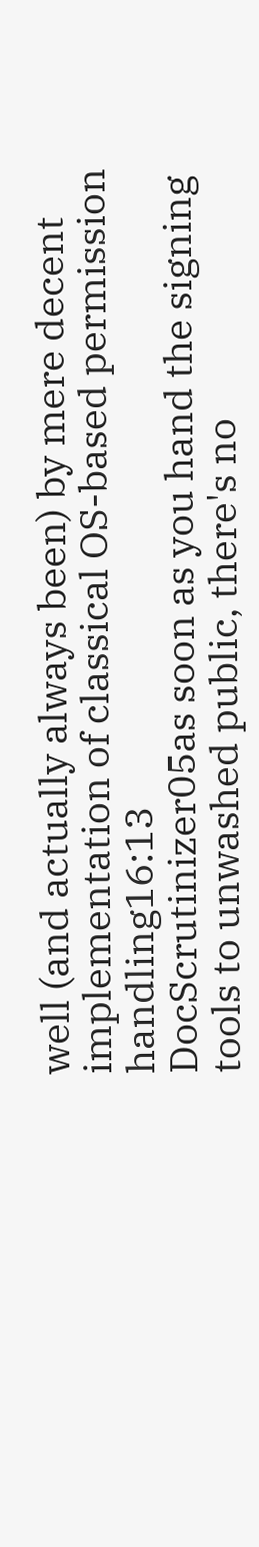well (and actually always been) by mere decent implementation of classical OS-based permission handling16:13
DocScrutinizer05as soon as you hand the signing tools to unwashed public, there's no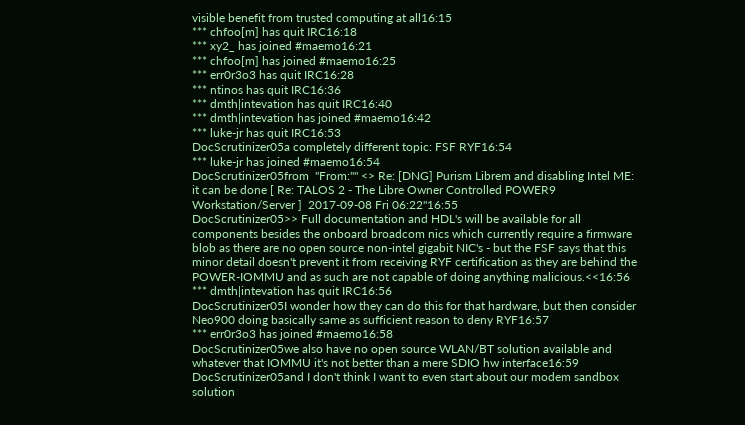visible benefit from trusted computing at all16:15
*** chfoo[m] has quit IRC16:18
*** xy2_ has joined #maemo16:21
*** chfoo[m] has joined #maemo16:25
*** err0r3o3 has quit IRC16:28
*** ntinos has quit IRC16:36
*** dmth|intevation has quit IRC16:40
*** dmth|intevation has joined #maemo16:42
*** luke-jr has quit IRC16:53
DocScrutinizer05a completely different topic: FSF RYF16:54
*** luke-jr has joined #maemo16:54
DocScrutinizer05from  "From:"" <> Re: [DNG] Purism Librem and disabling Intel ME: it can be done [ Re: TALOS 2 - The Libre Owner Controlled POWER9 Workstation/Server ]  2017-09-08 Fri 06:22"16:55
DocScrutinizer05>> Full documentation and HDL's will be available for all components besides the onboard broadcom nics which currently require a firmware blob as there are no open source non-intel gigabit NIC's - but the FSF says that this minor detail doesn't prevent it from receiving RYF certification as they are behind the POWER-IOMMU and as such are not capable of doing anything malicious.<<16:56
*** dmth|intevation has quit IRC16:56
DocScrutinizer05I wonder how they can do this for that hardware, but then consider Neo900 doing basically same as sufficient reason to deny RYF16:57
*** err0r3o3 has joined #maemo16:58
DocScrutinizer05we also have no open source WLAN/BT solution available and whatever that IOMMU it's not better than a mere SDIO hw interface16:59
DocScrutinizer05and I don't think I want to even start about our modem sandbox solution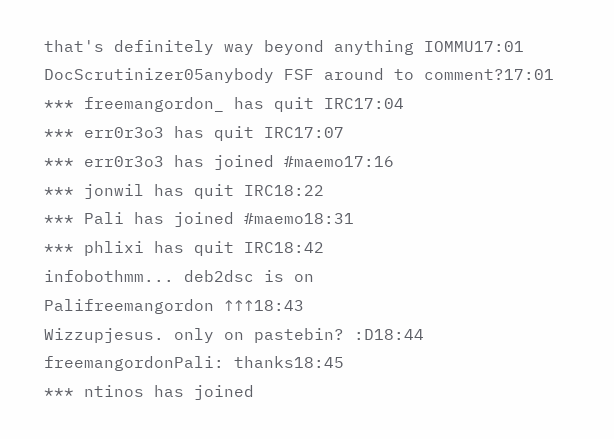that's definitely way beyond anything IOMMU17:01
DocScrutinizer05anybody FSF around to comment?17:01
*** freemangordon_ has quit IRC17:04
*** err0r3o3 has quit IRC17:07
*** err0r3o3 has joined #maemo17:16
*** jonwil has quit IRC18:22
*** Pali has joined #maemo18:31
*** phlixi has quit IRC18:42
infobothmm... deb2dsc is on
Palifreemangordon ↑↑↑18:43
Wizzupjesus. only on pastebin? :D18:44
freemangordonPali: thanks18:45
*** ntinos has joined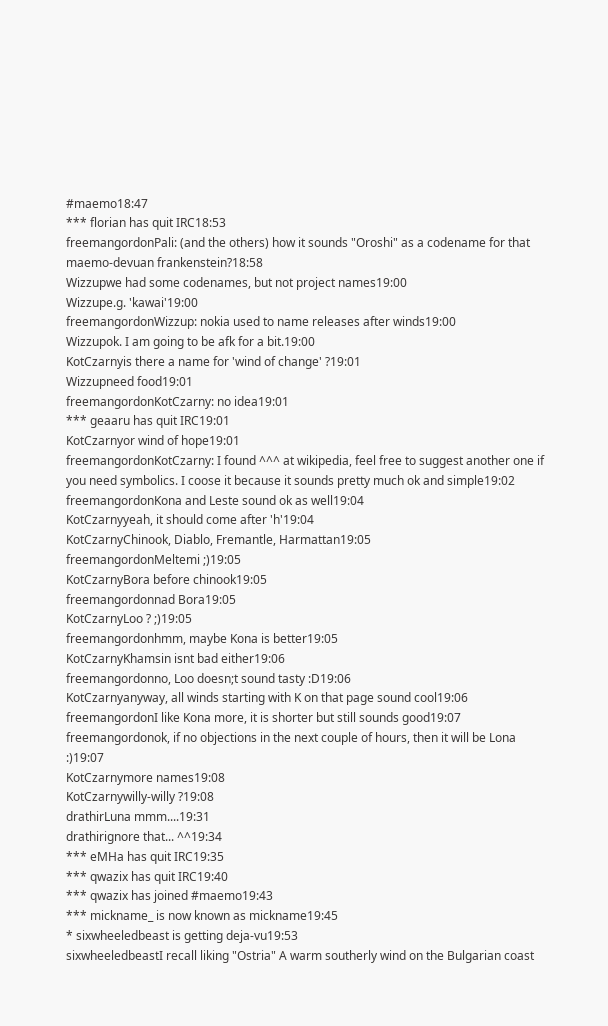#maemo18:47
*** florian has quit IRC18:53
freemangordonPali: (and the others) how it sounds "Oroshi" as a codename for that maemo-devuan frankenstein?18:58
Wizzupwe had some codenames, but not project names19:00
Wizzupe.g. 'kawai'19:00
freemangordonWizzup: nokia used to name releases after winds19:00
Wizzupok. I am going to be afk for a bit.19:00
KotCzarnyis there a name for 'wind of change' ?19:01
Wizzupneed food19:01
freemangordonKotCzarny: no idea19:01
*** geaaru has quit IRC19:01
KotCzarnyor wind of hope19:01
freemangordonKotCzarny: I found ^^^ at wikipedia, feel free to suggest another one if you need symbolics. I coose it because it sounds pretty much ok and simple19:02
freemangordonKona and Leste sound ok as well19:04
KotCzarnyyeah, it should come after 'h'19:04
KotCzarnyChinook, Diablo, Fremantle, Harmattan19:05
freemangordonMeltemi ;)19:05
KotCzarnyBora before chinook19:05
freemangordonnad Bora19:05
KotCzarnyLoo ? ;)19:05
freemangordonhmm, maybe Kona is better19:05
KotCzarnyKhamsin isnt bad either19:06
freemangordonno, Loo doesn;t sound tasty :D19:06
KotCzarnyanyway, all winds starting with K on that page sound cool19:06
freemangordonI like Kona more, it is shorter but still sounds good19:07
freemangordonok, if no objections in the next couple of hours, then it will be Lona :)19:07
KotCzarnymore names19:08
KotCzarnywilly-willy ?19:08
drathirLuna mmm....19:31
drathirignore that... ^^19:34
*** eMHa has quit IRC19:35
*** qwazix has quit IRC19:40
*** qwazix has joined #maemo19:43
*** mickname_ is now known as mickname19:45
* sixwheeledbeast is getting deja-vu19:53
sixwheeledbeastI recall liking "Ostria" A warm southerly wind on the Bulgarian coast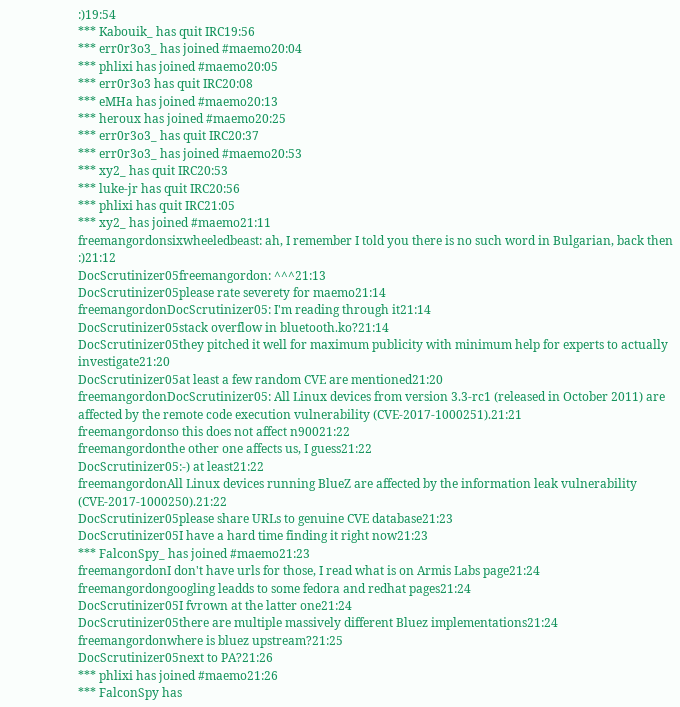:)19:54
*** Kabouik_ has quit IRC19:56
*** err0r3o3_ has joined #maemo20:04
*** phlixi has joined #maemo20:05
*** err0r3o3 has quit IRC20:08
*** eMHa has joined #maemo20:13
*** heroux has joined #maemo20:25
*** err0r3o3_ has quit IRC20:37
*** err0r3o3_ has joined #maemo20:53
*** xy2_ has quit IRC20:53
*** luke-jr has quit IRC20:56
*** phlixi has quit IRC21:05
*** xy2_ has joined #maemo21:11
freemangordonsixwheeledbeast: ah, I remember I told you there is no such word in Bulgarian, back then :)21:12
DocScrutinizer05freemangordon: ^^^21:13
DocScrutinizer05please rate severety for maemo21:14
freemangordonDocScrutinizer05: I'm reading through it21:14
DocScrutinizer05stack overflow in bluetooth.ko?21:14
DocScrutinizer05they pitched it well for maximum publicity with minimum help for experts to actually investigate21:20
DocScrutinizer05at least a few random CVE are mentioned21:20
freemangordonDocScrutinizer05: All Linux devices from version 3.3-rc1 (released in October 2011) are  affected by the remote code execution vulnerability (CVE-2017-1000251).21:21
freemangordonso this does not affect n90021:22
freemangordonthe other one affects us, I guess21:22
DocScrutinizer05:-) at least21:22
freemangordonAll Linux devices running BlueZ are affected by the information leak vulnerability (CVE-2017-1000250).21:22
DocScrutinizer05please share URLs to genuine CVE database21:23
DocScrutinizer05I have a hard time finding it right now21:23
*** FalconSpy_ has joined #maemo21:23
freemangordonI don't have urls for those, I read what is on Armis Labs page21:24
freemangordongoogling leadds to some fedora and redhat pages21:24
DocScrutinizer05I fvrown at the latter one21:24
DocScrutinizer05there are multiple massively different Bluez implementations21:24
freemangordonwhere is bluez upstream?21:25
DocScrutinizer05next to PA?21:26
*** phlixi has joined #maemo21:26
*** FalconSpy has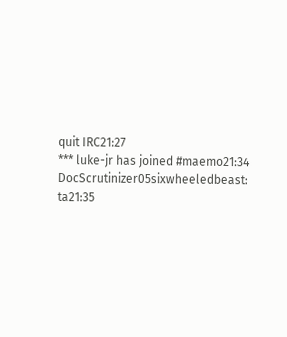quit IRC21:27
*** luke-jr has joined #maemo21:34
DocScrutinizer05sixwheeledbeast: ta21:35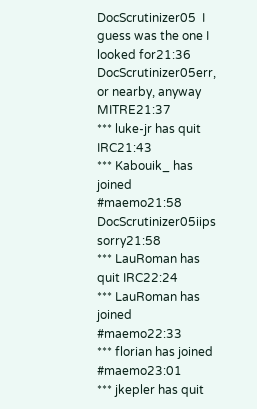DocScrutinizer05  I guess was the one I looked for21:36
DocScrutinizer05err, or nearby, anyway MITRE21:37
*** luke-jr has quit IRC21:43
*** Kabouik_ has joined #maemo21:58
DocScrutinizer05iips sorry21:58
*** LauRoman has quit IRC22:24
*** LauRoman has joined #maemo22:33
*** florian has joined #maemo23:01
*** jkepler has quit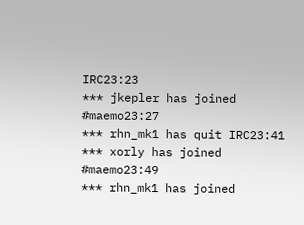IRC23:23
*** jkepler has joined #maemo23:27
*** rhn_mk1 has quit IRC23:41
*** xorly has joined #maemo23:49
*** rhn_mk1 has joined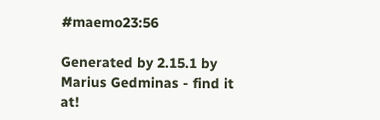#maemo23:56

Generated by 2.15.1 by Marius Gedminas - find it at!